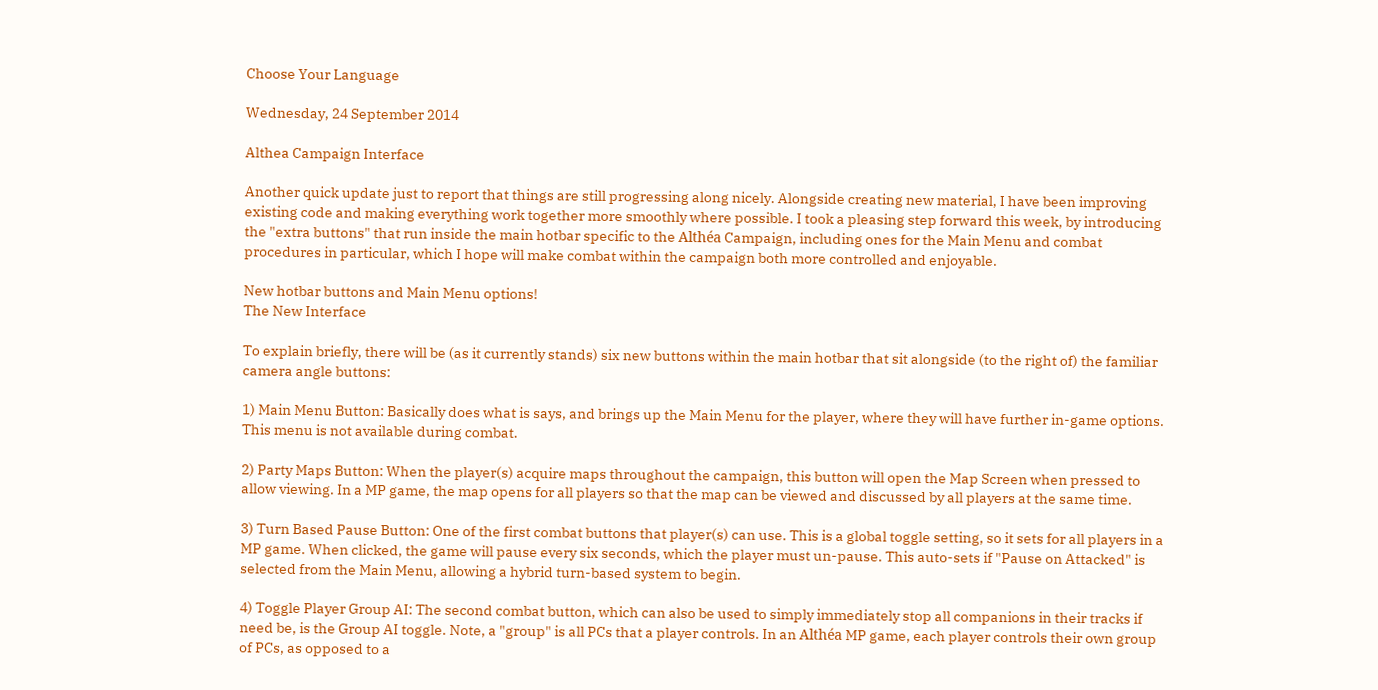Choose Your Language

Wednesday, 24 September 2014

Althea Campaign Interface

Another quick update just to report that things are still progressing along nicely. Alongside creating new material, I have been improving existing code and making everything work together more smoothly where possible. I took a pleasing step forward this week, by introducing the "extra buttons" that run inside the main hotbar specific to the Althéa Campaign, including ones for the Main Menu and combat procedures in particular, which I hope will make combat within the campaign both more controlled and enjoyable.

New hotbar buttons and Main Menu options!
The New Interface

To explain briefly, there will be (as it currently stands) six new buttons within the main hotbar that sit alongside (to the right of) the familiar camera angle buttons:

1) Main Menu Button: Basically does what is says, and brings up the Main Menu for the player, where they will have further in-game options. This menu is not available during combat.

2) Party Maps Button: When the player(s) acquire maps throughout the campaign, this button will open the Map Screen when pressed to allow viewing. In a MP game, the map opens for all players so that the map can be viewed and discussed by all players at the same time.

3) Turn Based Pause Button: One of the first combat buttons that player(s) can use. This is a global toggle setting, so it sets for all players in a MP game. When clicked, the game will pause every six seconds, which the player must un-pause. This auto-sets if "Pause on Attacked" is selected from the Main Menu, allowing a hybrid turn-based system to begin.

4) Toggle Player Group AI: The second combat button, which can also be used to simply immediately stop all companions in their tracks if need be, is the Group AI toggle. Note, a "group" is all PCs that a player controls. In an Althéa MP game, each player controls their own group of PCs, as opposed to a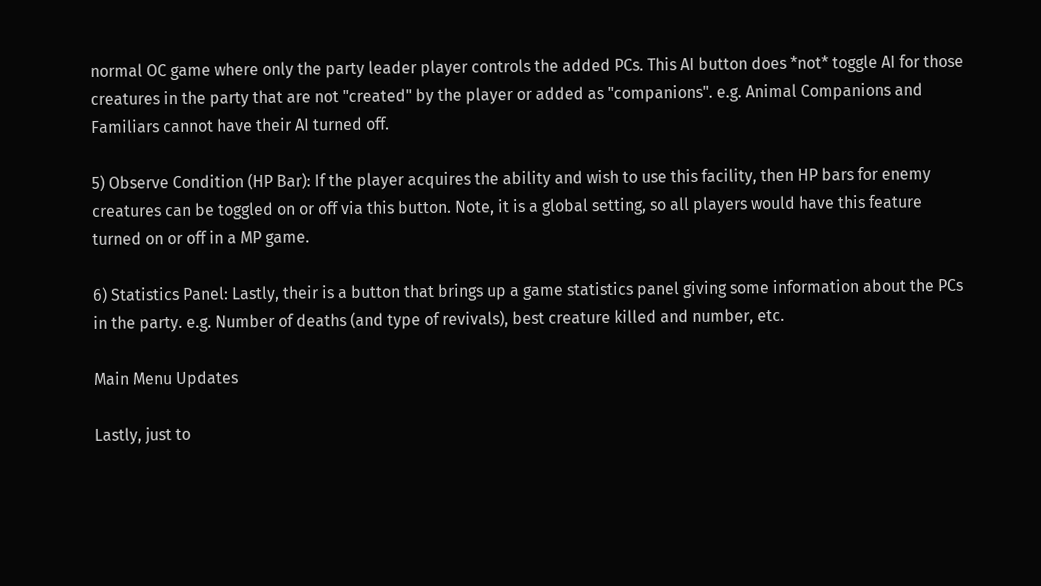normal OC game where only the party leader player controls the added PCs. This AI button does *not* toggle AI for those creatures in the party that are not "created" by the player or added as "companions". e.g. Animal Companions and Familiars cannot have their AI turned off.

5) Observe Condition (HP Bar): If the player acquires the ability and wish to use this facility, then HP bars for enemy creatures can be toggled on or off via this button. Note, it is a global setting, so all players would have this feature turned on or off in a MP game.

6) Statistics Panel: Lastly, their is a button that brings up a game statistics panel giving some information about the PCs in the party. e.g. Number of deaths (and type of revivals), best creature killed and number, etc.

Main Menu Updates

Lastly, just to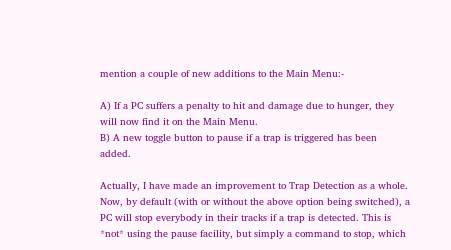mention a couple of new additions to the Main Menu:-

A) If a PC suffers a penalty to hit and damage due to hunger, they will now find it on the Main Menu.
B) A new toggle button to pause if a trap is triggered has been added.

Actually, I have made an improvement to Trap Detection as a whole. Now, by default (with or without the above option being switched), a PC will stop everybody in their tracks if a trap is detected. This is *not* using the pause facility, but simply a command to stop, which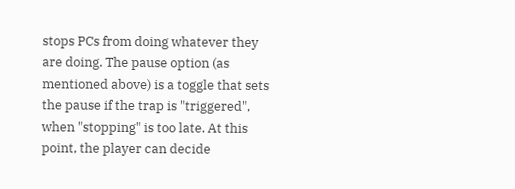stops PCs from doing whatever they are doing. The pause option (as mentioned above) is a toggle that sets the pause if the trap is "triggered", when "stopping" is too late. At this point, the player can decide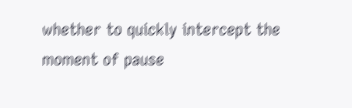whether to quickly intercept the moment of pause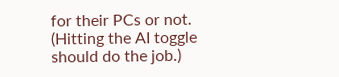for their PCs or not. (Hitting the AI toggle should do the job.)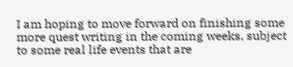I am hoping to move forward on finishing some more quest writing in the coming weeks, subject to some real life events that are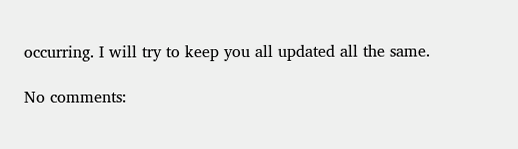occurring. I will try to keep you all updated all the same.

No comments: